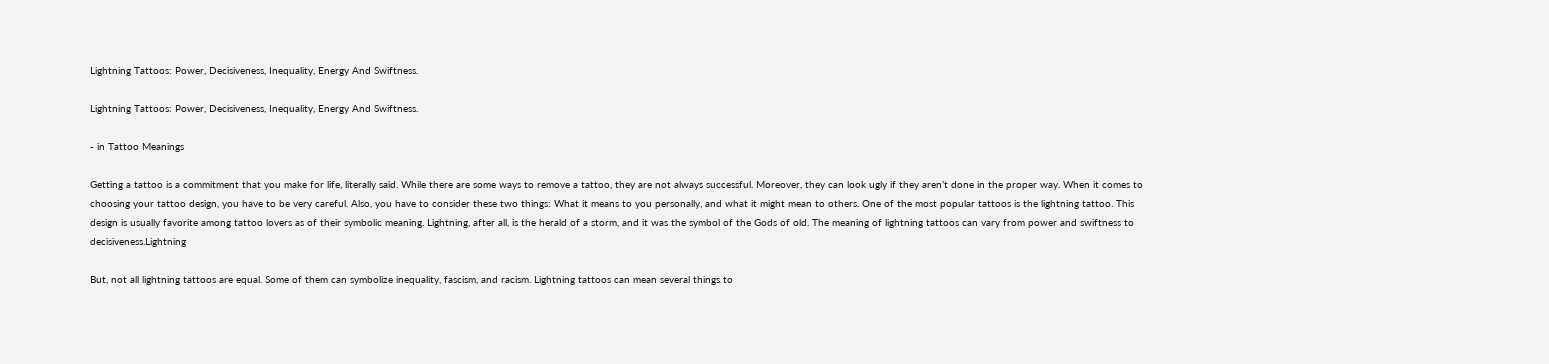Lightning Tattoos: Power, Decisiveness, Inequality, Energy And Swiftness.

Lightning Tattoos: Power, Decisiveness, Inequality, Energy And Swiftness.

- in Tattoo Meanings

Getting a tattoo is a commitment that you make for life, literally said. While there are some ways to remove a tattoo, they are not always successful. Moreover, they can look ugly if they aren’t done in the proper way. When it comes to choosing your tattoo design, you have to be very careful. Also, you have to consider these two things: What it means to you personally, and what it might mean to others. One of the most popular tattoos is the lightning tattoo. This design is usually favorite among tattoo lovers as of their symbolic meaning. Lightning, after all, is the herald of a storm, and it was the symbol of the Gods of old. The meaning of lightning tattoos can vary from power and swiftness to decisiveness.Lightning

But, not all lightning tattoos are equal. Some of them can symbolize inequality, fascism, and racism. Lightning tattoos can mean several things to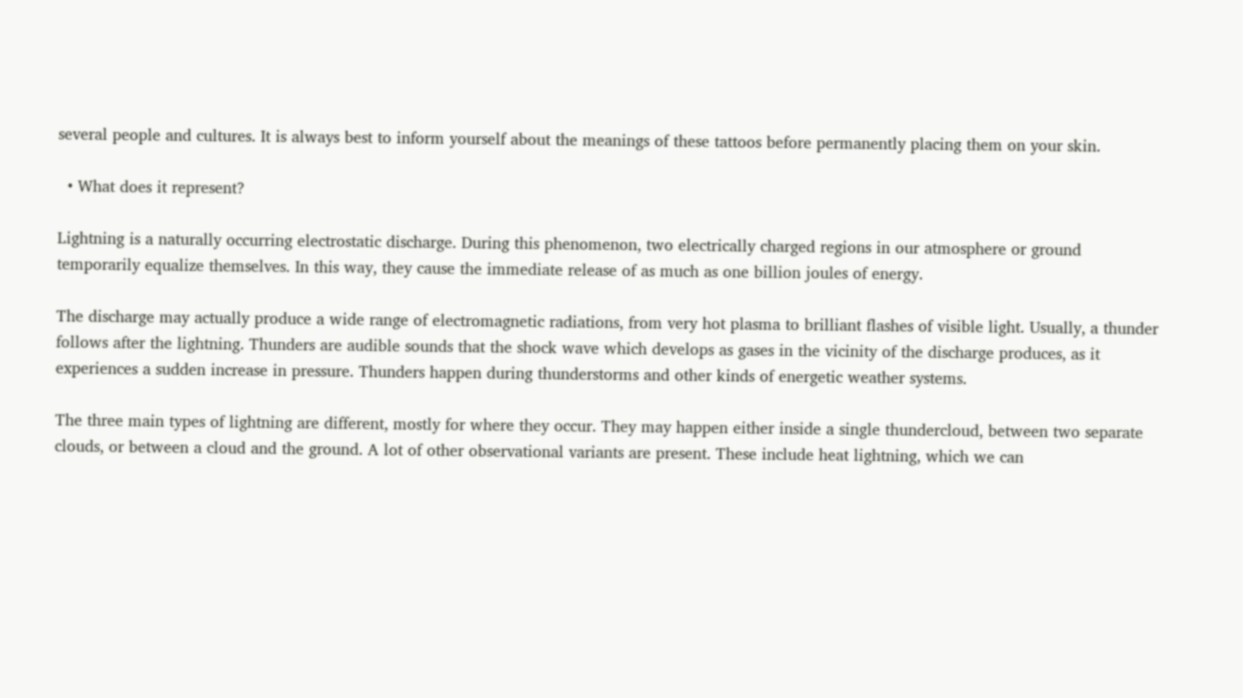several people and cultures. It is always best to inform yourself about the meanings of these tattoos before permanently placing them on your skin.

  • What does it represent?

Lightning is a naturally occurring electrostatic discharge. During this phenomenon, two electrically charged regions in our atmosphere or ground temporarily equalize themselves. In this way, they cause the immediate release of as much as one billion joules of energy.

The discharge may actually produce a wide range of electromagnetic radiations, from very hot plasma to brilliant flashes of visible light. Usually, a thunder follows after the lightning. Thunders are audible sounds that the shock wave which develops as gases in the vicinity of the discharge produces, as it experiences a sudden increase in pressure. Thunders happen during thunderstorms and other kinds of energetic weather systems.

The three main types of lightning are different, mostly for where they occur. They may happen either inside a single thundercloud, between two separate clouds, or between a cloud and the ground. A lot of other observational variants are present. These include heat lightning, which we can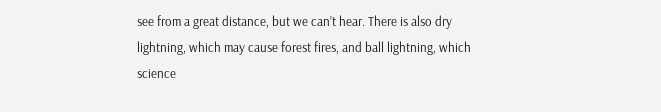see from a great distance, but we can’t hear. There is also dry lightning, which may cause forest fires, and ball lightning, which science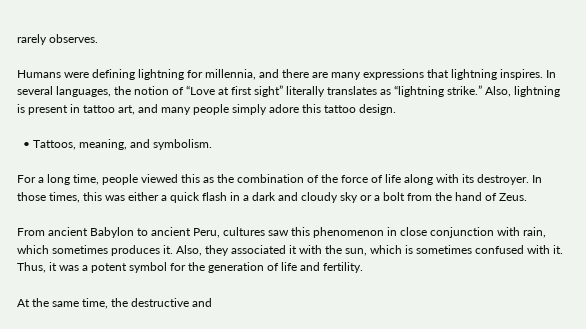rarely observes.

Humans were defining lightning for millennia, and there are many expressions that lightning inspires. In several languages, the notion of “Love at first sight” literally translates as “lightning strike.” Also, lightning is present in tattoo art, and many people simply adore this tattoo design.

  • Tattoos, meaning, and symbolism.

For a long time, people viewed this as the combination of the force of life along with its destroyer. In those times, this was either a quick flash in a dark and cloudy sky or a bolt from the hand of Zeus.

From ancient Babylon to ancient Peru, cultures saw this phenomenon in close conjunction with rain, which sometimes produces it. Also, they associated it with the sun, which is sometimes confused with it. Thus, it was a potent symbol for the generation of life and fertility.

At the same time, the destructive and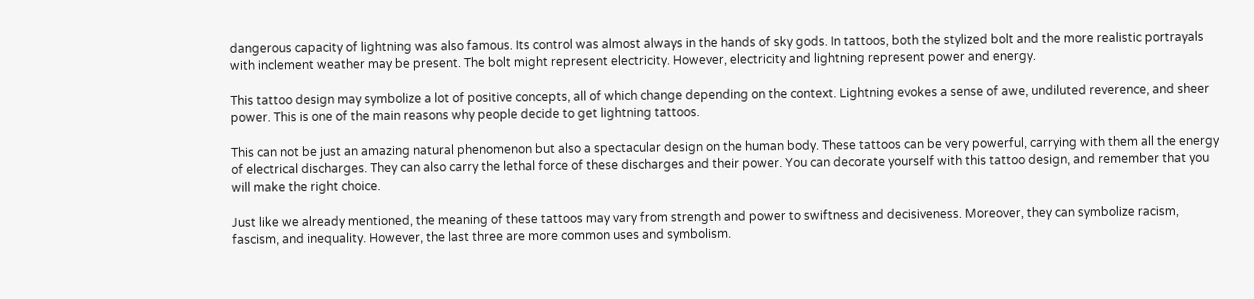dangerous capacity of lightning was also famous. Its control was almost always in the hands of sky gods. In tattoos, both the stylized bolt and the more realistic portrayals with inclement weather may be present. The bolt might represent electricity. However, electricity and lightning represent power and energy.

This tattoo design may symbolize a lot of positive concepts, all of which change depending on the context. Lightning evokes a sense of awe, undiluted reverence, and sheer power. This is one of the main reasons why people decide to get lightning tattoos.

This can not be just an amazing natural phenomenon but also a spectacular design on the human body. These tattoos can be very powerful, carrying with them all the energy of electrical discharges. They can also carry the lethal force of these discharges and their power. You can decorate yourself with this tattoo design, and remember that you will make the right choice.

Just like we already mentioned, the meaning of these tattoos may vary from strength and power to swiftness and decisiveness. Moreover, they can symbolize racism, fascism, and inequality. However, the last three are more common uses and symbolism.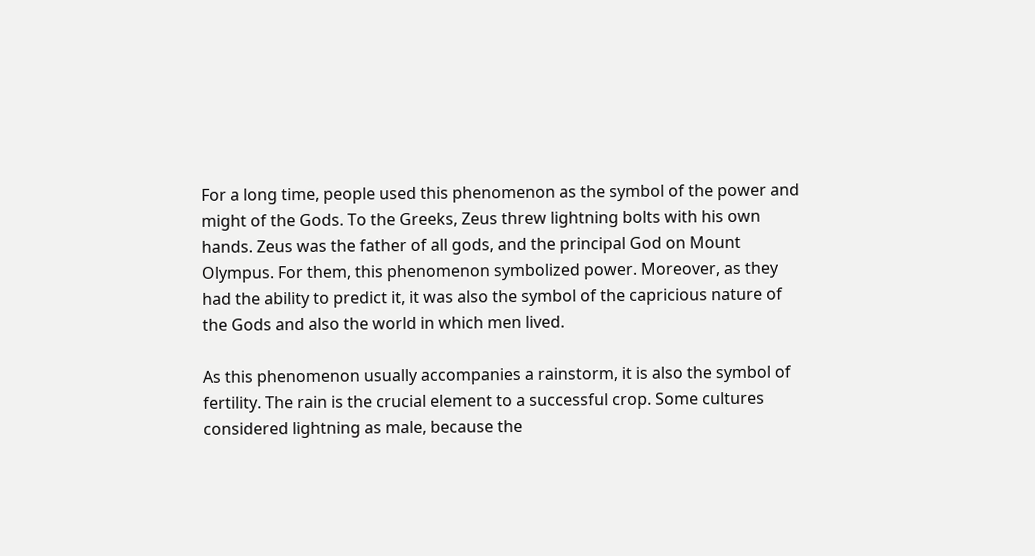For a long time, people used this phenomenon as the symbol of the power and might of the Gods. To the Greeks, Zeus threw lightning bolts with his own hands. Zeus was the father of all gods, and the principal God on Mount Olympus. For them, this phenomenon symbolized power. Moreover, as they had the ability to predict it, it was also the symbol of the capricious nature of the Gods and also the world in which men lived.

As this phenomenon usually accompanies a rainstorm, it is also the symbol of fertility. The rain is the crucial element to a successful crop. Some cultures considered lightning as male, because the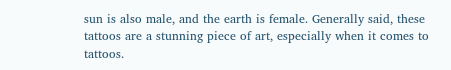sun is also male, and the earth is female. Generally said, these tattoos are a stunning piece of art, especially when it comes to tattoos.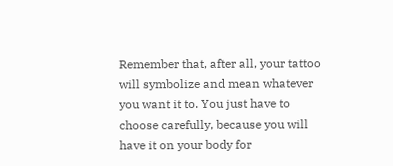Remember that, after all, your tattoo will symbolize and mean whatever you want it to. You just have to choose carefully, because you will have it on your body for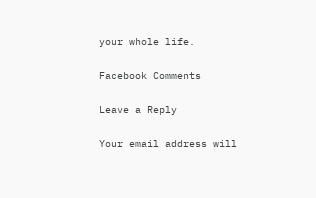your whole life.

Facebook Comments

Leave a Reply

Your email address will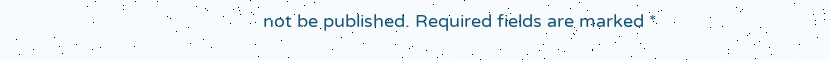not be published. Required fields are marked *